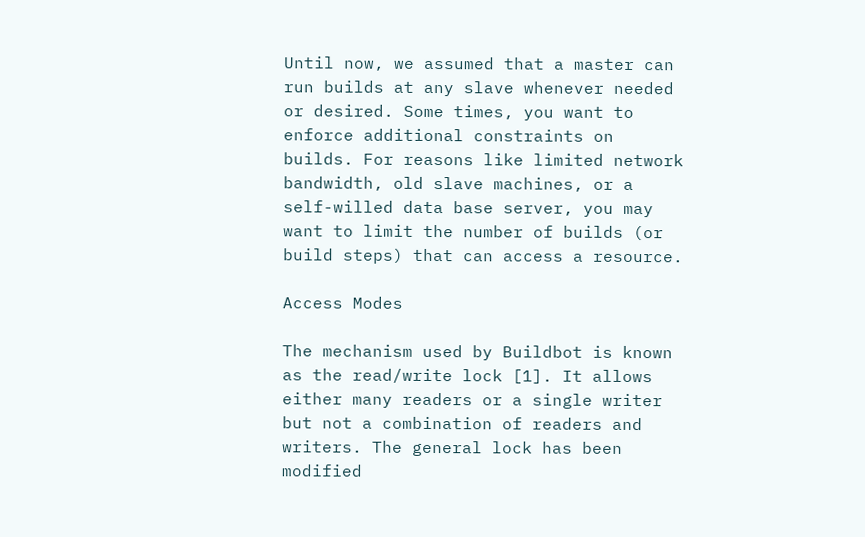Until now, we assumed that a master can run builds at any slave whenever needed or desired. Some times, you want to enforce additional constraints on builds. For reasons like limited network bandwidth, old slave machines, or a self-willed data base server, you may want to limit the number of builds (or build steps) that can access a resource.

Access Modes

The mechanism used by Buildbot is known as the read/write lock [1]. It allows either many readers or a single writer but not a combination of readers and writers. The general lock has been modified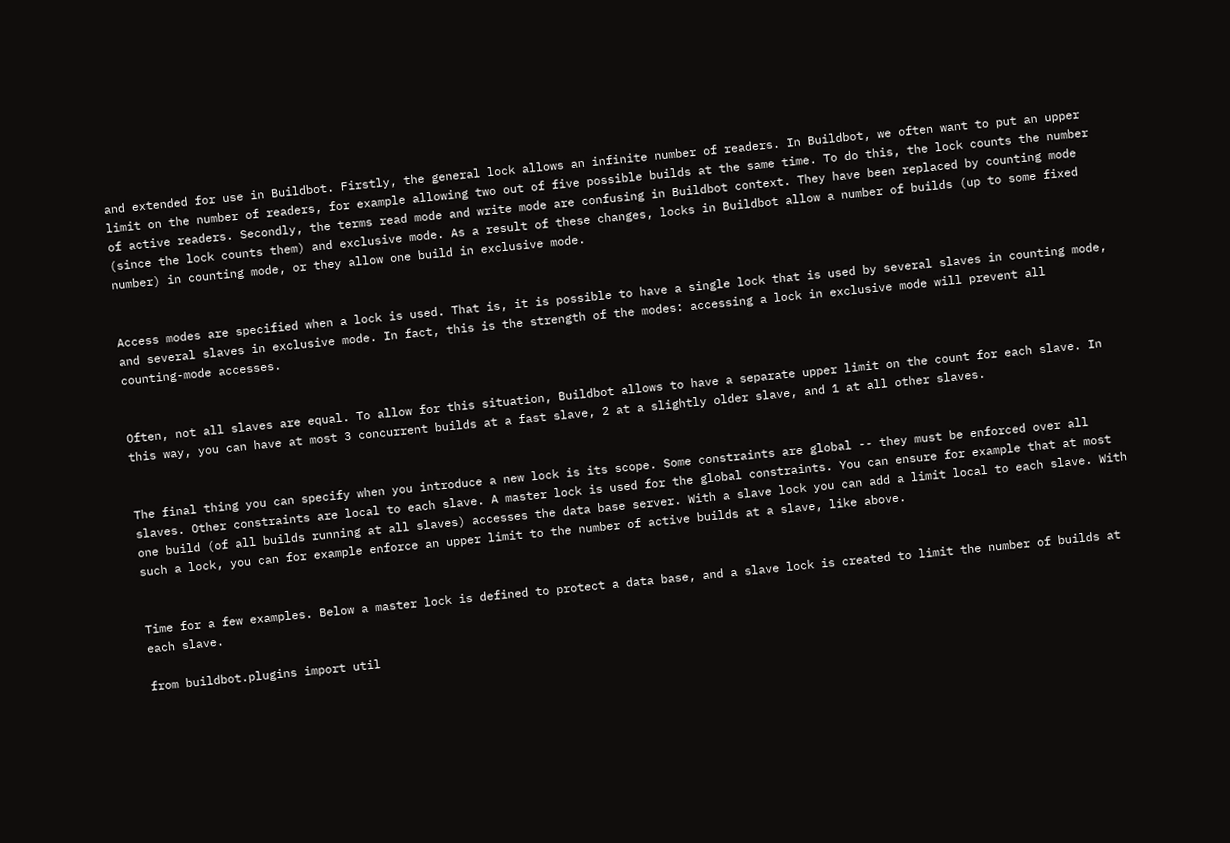and extended for use in Buildbot. Firstly, the general lock allows an infinite number of readers. In Buildbot, we often want to put an upper limit on the number of readers, for example allowing two out of five possible builds at the same time. To do this, the lock counts the number of active readers. Secondly, the terms read mode and write mode are confusing in Buildbot context. They have been replaced by counting mode (since the lock counts them) and exclusive mode. As a result of these changes, locks in Buildbot allow a number of builds (up to some fixed number) in counting mode, or they allow one build in exclusive mode.


Access modes are specified when a lock is used. That is, it is possible to have a single lock that is used by several slaves in counting mode, and several slaves in exclusive mode. In fact, this is the strength of the modes: accessing a lock in exclusive mode will prevent all counting-mode accesses.


Often, not all slaves are equal. To allow for this situation, Buildbot allows to have a separate upper limit on the count for each slave. In this way, you can have at most 3 concurrent builds at a fast slave, 2 at a slightly older slave, and 1 at all other slaves.


The final thing you can specify when you introduce a new lock is its scope. Some constraints are global -- they must be enforced over all slaves. Other constraints are local to each slave. A master lock is used for the global constraints. You can ensure for example that at most one build (of all builds running at all slaves) accesses the data base server. With a slave lock you can add a limit local to each slave. With such a lock, you can for example enforce an upper limit to the number of active builds at a slave, like above.


Time for a few examples. Below a master lock is defined to protect a data base, and a slave lock is created to limit the number of builds at each slave.

from buildbot.plugins import util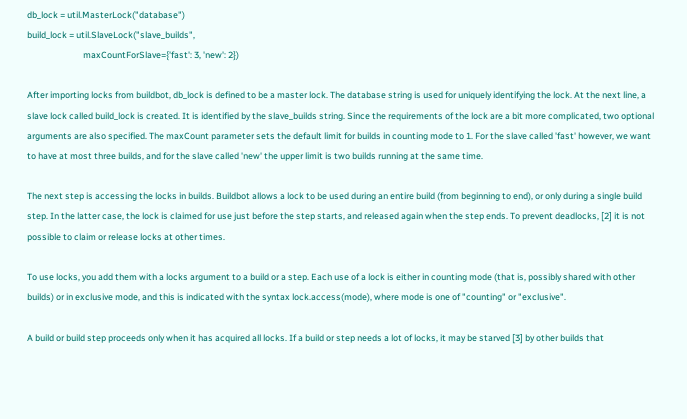db_lock = util.MasterLock("database")
build_lock = util.SlaveLock("slave_builds",
                            maxCountForSlave={'fast': 3, 'new': 2})

After importing locks from buildbot, db_lock is defined to be a master lock. The database string is used for uniquely identifying the lock. At the next line, a slave lock called build_lock is created. It is identified by the slave_builds string. Since the requirements of the lock are a bit more complicated, two optional arguments are also specified. The maxCount parameter sets the default limit for builds in counting mode to 1. For the slave called 'fast' however, we want to have at most three builds, and for the slave called 'new' the upper limit is two builds running at the same time.

The next step is accessing the locks in builds. Buildbot allows a lock to be used during an entire build (from beginning to end), or only during a single build step. In the latter case, the lock is claimed for use just before the step starts, and released again when the step ends. To prevent deadlocks, [2] it is not possible to claim or release locks at other times.

To use locks, you add them with a locks argument to a build or a step. Each use of a lock is either in counting mode (that is, possibly shared with other builds) or in exclusive mode, and this is indicated with the syntax lock.access(mode), where mode is one of "counting" or "exclusive".

A build or build step proceeds only when it has acquired all locks. If a build or step needs a lot of locks, it may be starved [3] by other builds that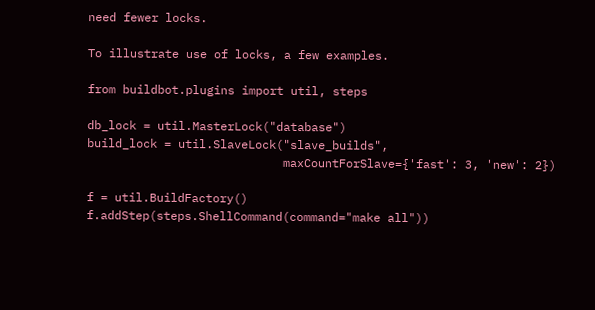need fewer locks.

To illustrate use of locks, a few examples.

from buildbot.plugins import util, steps

db_lock = util.MasterLock("database")
build_lock = util.SlaveLock("slave_builds",
                            maxCountForSlave={'fast': 3, 'new': 2})

f = util.BuildFactory()
f.addStep(steps.ShellCommand(command="make all"))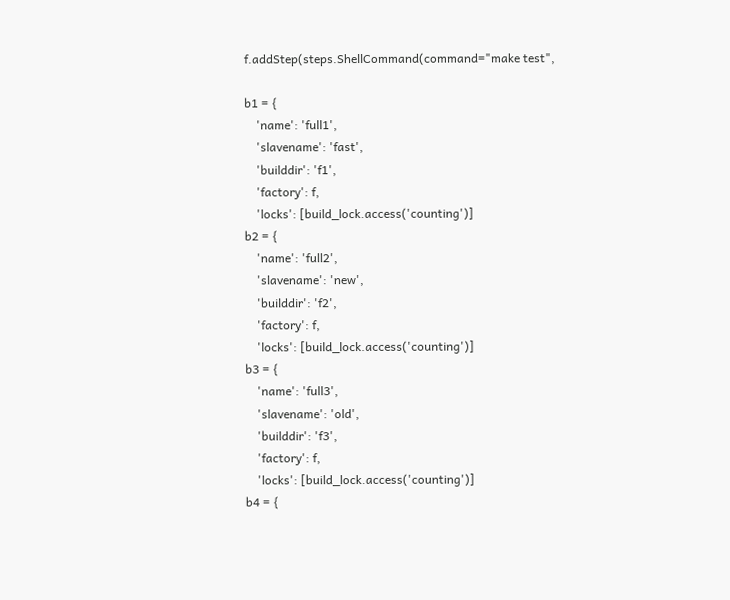f.addStep(steps.ShellCommand(command="make test",

b1 = {
    'name': 'full1',
    'slavename': 'fast',
    'builddir': 'f1',
    'factory': f,
    'locks': [build_lock.access('counting')]
b2 = {
    'name': 'full2',
    'slavename': 'new',
    'builddir': 'f2',
    'factory': f,
    'locks': [build_lock.access('counting')]
b3 = {
    'name': 'full3',
    'slavename': 'old',
    'builddir': 'f3',
    'factory': f,
    'locks': [build_lock.access('counting')]
b4 = {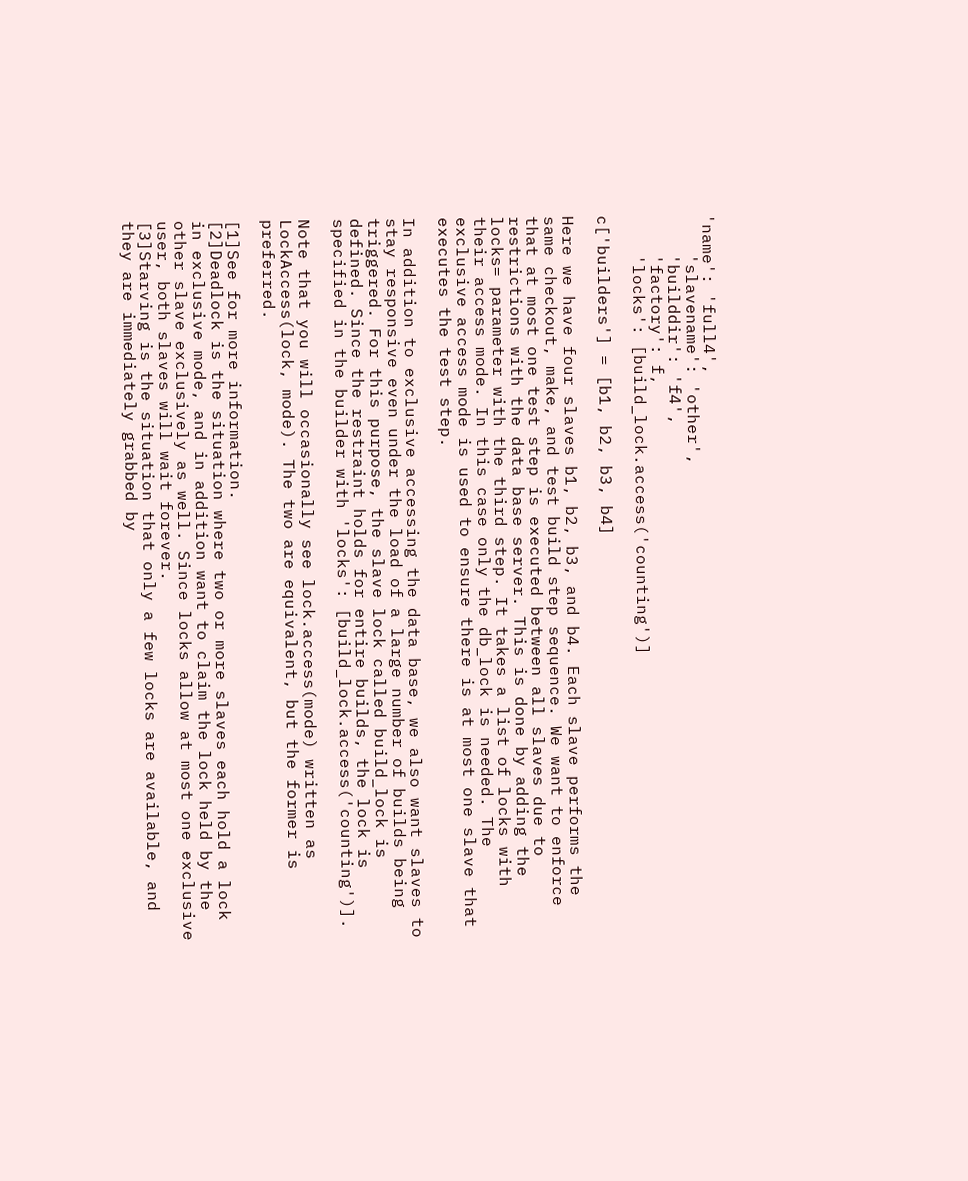'name': 'full4',
    'slavename': 'other',
    'builddir': 'f4',
    'factory': f,
    'locks': [build_lock.access('counting')]

c['builders'] = [b1, b2, b3, b4]

Here we have four slaves b1, b2, b3, and b4. Each slave performs the same checkout, make, and test build step sequence. We want to enforce that at most one test step is executed between all slaves due to restrictions with the data base server. This is done by adding the locks= parameter with the third step. It takes a list of locks with their access mode. In this case only the db_lock is needed. The exclusive access mode is used to ensure there is at most one slave that executes the test step.

In addition to exclusive accessing the data base, we also want slaves to stay responsive even under the load of a large number of builds being triggered. For this purpose, the slave lock called build_lock is defined. Since the restraint holds for entire builds, the lock is specified in the builder with 'locks': [build_lock.access('counting')].

Note that you will occasionally see lock.access(mode) written as LockAccess(lock, mode). The two are equivalent, but the former is preferred.

[1]See for more information.
[2]Deadlock is the situation where two or more slaves each hold a lock in exclusive mode, and in addition want to claim the lock held by the other slave exclusively as well. Since locks allow at most one exclusive user, both slaves will wait forever.
[3]Starving is the situation that only a few locks are available, and they are immediately grabbed by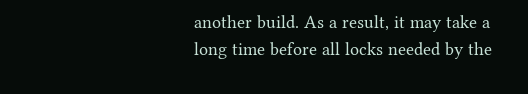another build. As a result, it may take a long time before all locks needed by the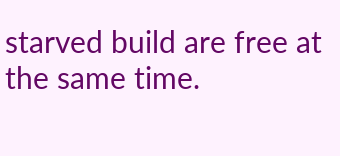starved build are free at the same time.